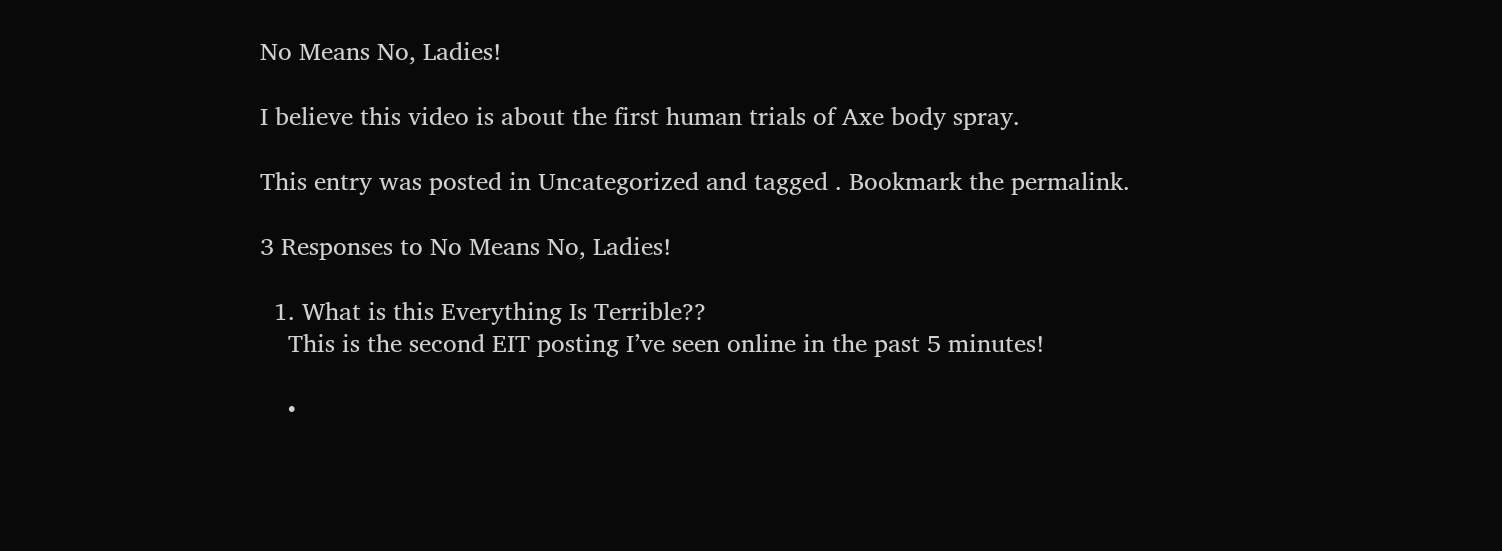No Means No, Ladies!

I believe this video is about the first human trials of Axe body spray.

This entry was posted in Uncategorized and tagged . Bookmark the permalink.

3 Responses to No Means No, Ladies!

  1. What is this Everything Is Terrible??
    This is the second EIT posting I’ve seen online in the past 5 minutes!

    •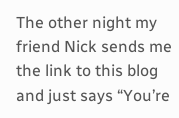The other night my friend Nick sends me the link to this blog and just says “You’re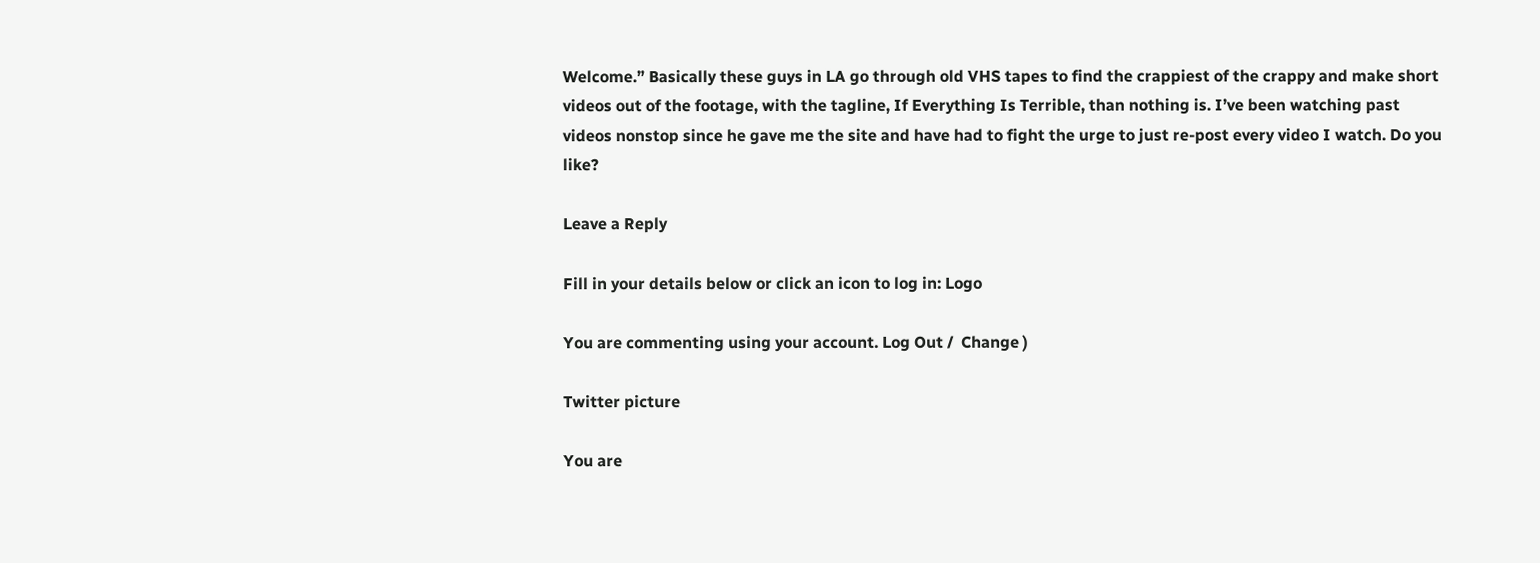Welcome.” Basically these guys in LA go through old VHS tapes to find the crappiest of the crappy and make short videos out of the footage, with the tagline, If Everything Is Terrible, than nothing is. I’ve been watching past videos nonstop since he gave me the site and have had to fight the urge to just re-post every video I watch. Do you like?

Leave a Reply

Fill in your details below or click an icon to log in: Logo

You are commenting using your account. Log Out /  Change )

Twitter picture

You are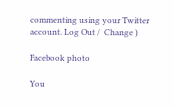commenting using your Twitter account. Log Out /  Change )

Facebook photo

You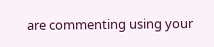are commenting using your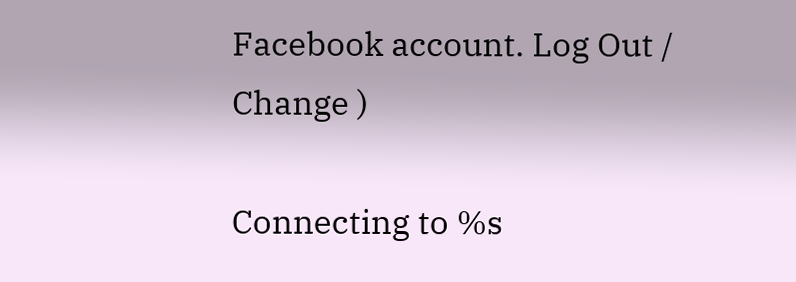Facebook account. Log Out /  Change )

Connecting to %s